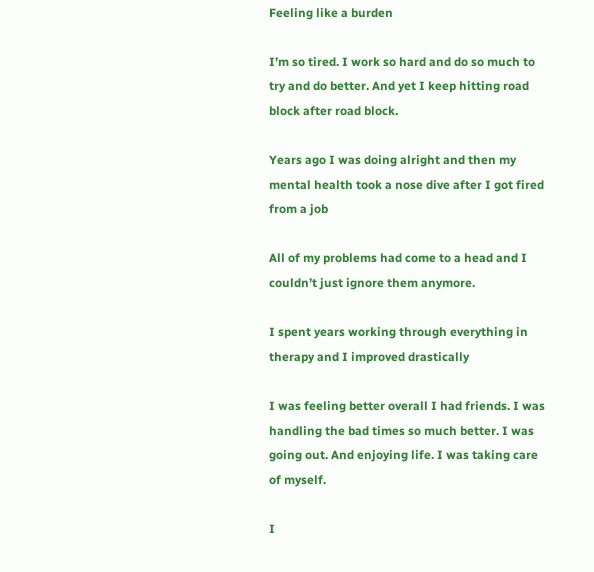Feeling like a burden

I’m so tired. I work so hard and do so much to try and do better. And yet I keep hitting road block after road block.

Years ago I was doing alright and then my mental health took a nose dive after I got fired from a job

All of my problems had come to a head and I couldn’t just ignore them anymore.

I spent years working through everything in therapy and I improved drastically

I was feeling better overall I had friends. I was handling the bad times so much better. I was going out. And enjoying life. I was taking care of myself.

I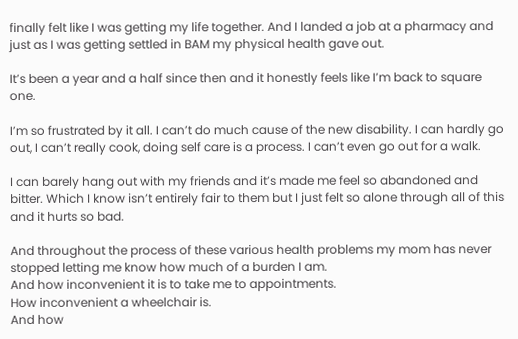finally felt like I was getting my life together. And I landed a job at a pharmacy and just as I was getting settled in BAM my physical health gave out.

It’s been a year and a half since then and it honestly feels like I’m back to square one.

I’m so frustrated by it all. I can’t do much cause of the new disability. I can hardly go out, I can’t really cook, doing self care is a process. I can’t even go out for a walk.

I can barely hang out with my friends and it’s made me feel so abandoned and bitter. Which I know isn’t entirely fair to them but I just felt so alone through all of this and it hurts so bad.

And throughout the process of these various health problems my mom has never stopped letting me know how much of a burden I am.
And how inconvenient it is to take me to appointments.
How inconvenient a wheelchair is.
And how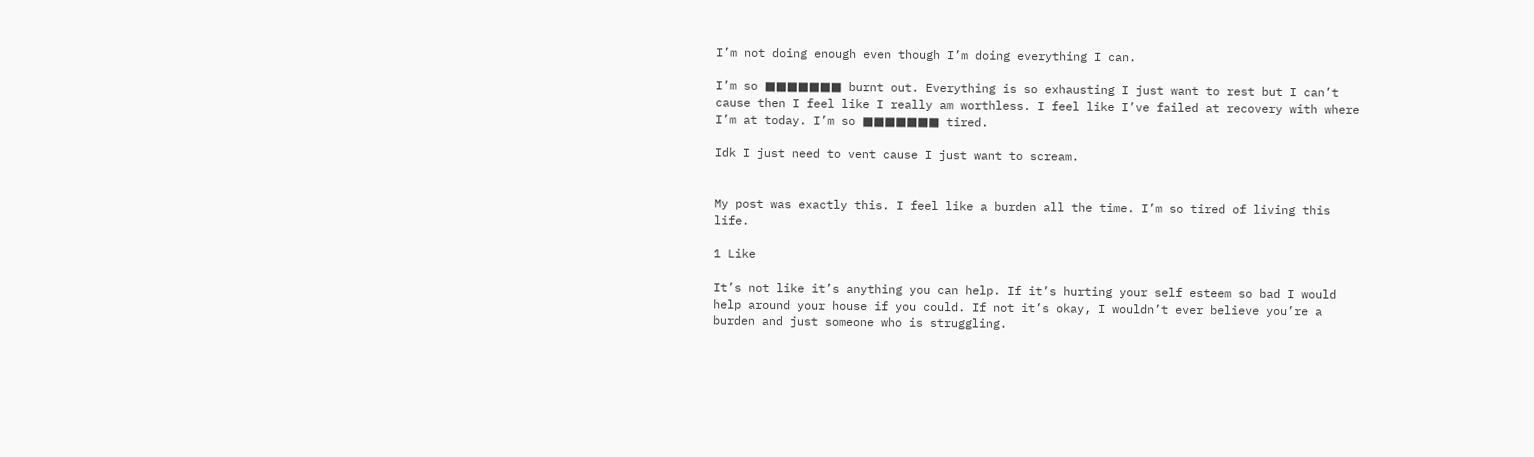I’m not doing enough even though I’m doing everything I can.

I’m so ■■■■■■■ burnt out. Everything is so exhausting I just want to rest but I can’t cause then I feel like I really am worthless. I feel like I’ve failed at recovery with where I’m at today. I’m so ■■■■■■■ tired.

Idk I just need to vent cause I just want to scream.


My post was exactly this. I feel like a burden all the time. I’m so tired of living this life.

1 Like

It’s not like it’s anything you can help. If it’s hurting your self esteem so bad I would help around your house if you could. If not it’s okay, I wouldn’t ever believe you’re a burden and just someone who is struggling.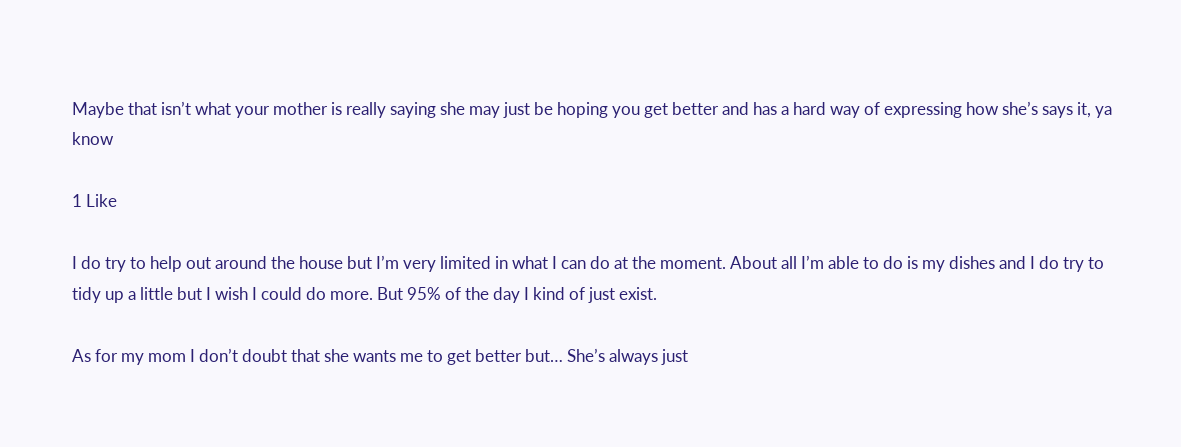Maybe that isn’t what your mother is really saying she may just be hoping you get better and has a hard way of expressing how she’s says it, ya know

1 Like

I do try to help out around the house but I’m very limited in what I can do at the moment. About all I’m able to do is my dishes and I do try to tidy up a little but I wish I could do more. But 95% of the day I kind of just exist.

As for my mom I don’t doubt that she wants me to get better but… She’s always just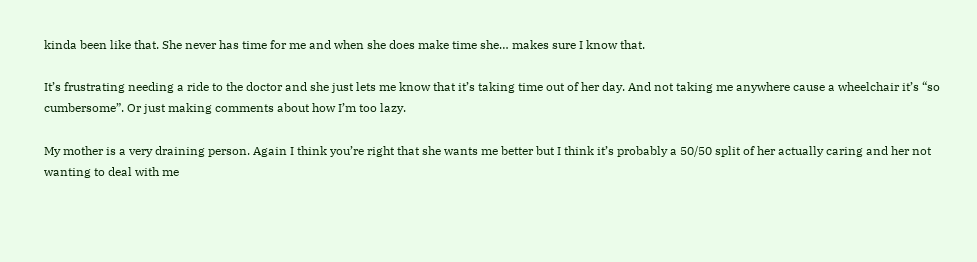kinda been like that. She never has time for me and when she does make time she… makes sure I know that.

It’s frustrating needing a ride to the doctor and she just lets me know that it’s taking time out of her day. And not taking me anywhere cause a wheelchair it’s “so cumbersome”. Or just making comments about how I’m too lazy.

My mother is a very draining person. Again I think you’re right that she wants me better but I think it’s probably a 50/50 split of her actually caring and her not wanting to deal with me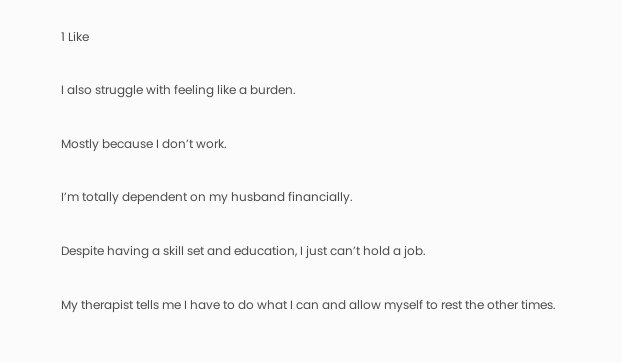1 Like

I also struggle with feeling like a burden.

Mostly because I don’t work.

I’m totally dependent on my husband financially.

Despite having a skill set and education, I just can’t hold a job.

My therapist tells me I have to do what I can and allow myself to rest the other times.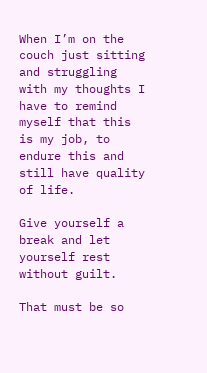When I’m on the couch just sitting and struggling with my thoughts I have to remind myself that this is my job, to endure this and still have quality of life.

Give yourself a break and let yourself rest without guilt.

That must be so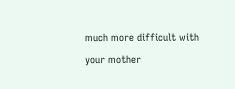much more difficult with your mother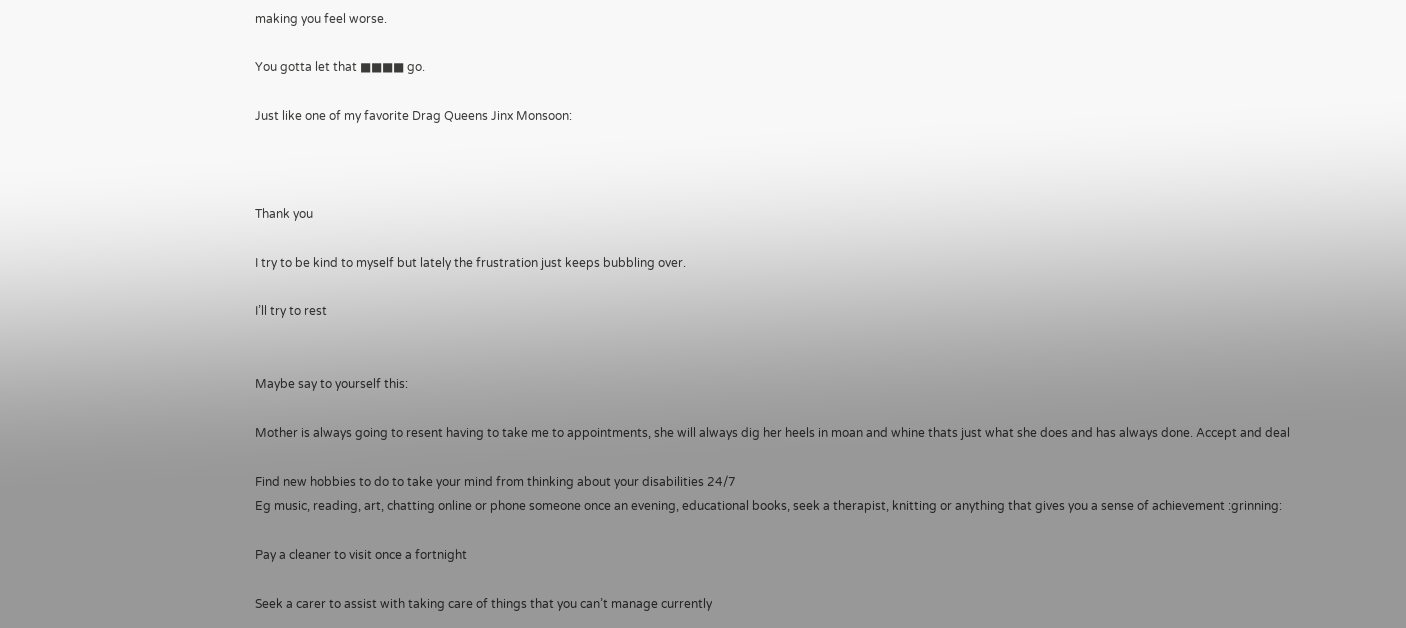making you feel worse.

You gotta let that ■■■■ go.

Just like one of my favorite Drag Queens Jinx Monsoon:



Thank you

I try to be kind to myself but lately the frustration just keeps bubbling over.

I’ll try to rest


Maybe say to yourself this:

Mother is always going to resent having to take me to appointments, she will always dig her heels in moan and whine thats just what she does and has always done. Accept and deal

Find new hobbies to do to take your mind from thinking about your disabilities 24/7
Eg music, reading, art, chatting online or phone someone once an evening, educational books, seek a therapist, knitting or anything that gives you a sense of achievement :grinning:

Pay a cleaner to visit once a fortnight

Seek a carer to assist with taking care of things that you can’t manage currently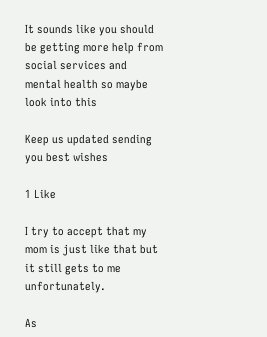It sounds like you should be getting more help from social services and mental health so maybe look into this

Keep us updated sending you best wishes

1 Like

I try to accept that my mom is just like that but it still gets to me unfortunately.

As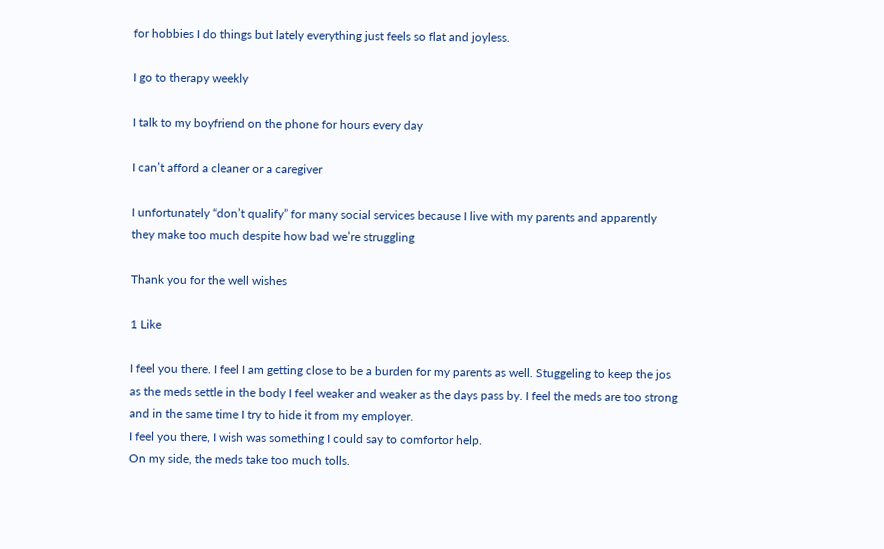for hobbies I do things but lately everything just feels so flat and joyless.

I go to therapy weekly

I talk to my boyfriend on the phone for hours every day

I can’t afford a cleaner or a caregiver

I unfortunately “don’t qualify” for many social services because I live with my parents and apparently they make too much despite how bad we’re struggling

Thank you for the well wishes

1 Like

I feel you there. I feel I am getting close to be a burden for my parents as well. Stuggeling to keep the jos as the meds settle in the body I feel weaker and weaker as the days pass by. I feel the meds are too strong and in the same time I try to hide it from my employer.
I feel you there, I wish was something I could say to comfortor help.
On my side, the meds take too much tolls.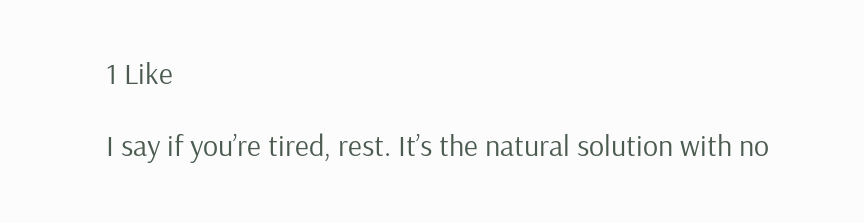1 Like

I say if you’re tired, rest. It’s the natural solution with no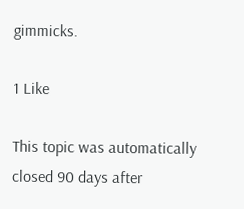gimmicks.

1 Like

This topic was automatically closed 90 days after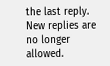the last reply. New replies are no longer allowed.